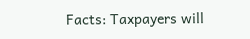Facts: Taxpayers will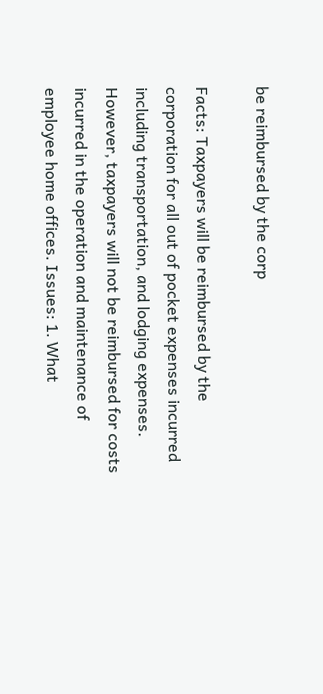be reimbursed by the corp

Facts: Taxpayers will be reimbursed by the corporation for all out of pocket expenses incurred including transportation, and lodging expenses. However, taxpayers will not be reimbursed for costs incurred in the operation and maintenance of employee home offices. Issues: 1. What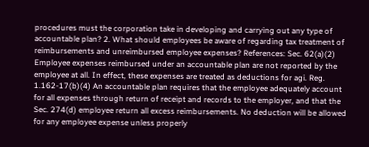procedures must the corporation take in developing and carrying out any type of accountable plan? 2. What should employees be aware of regarding tax treatment of reimbursements and unreimbursed employee expenses? References: Sec. 62(a)(2) Employee expenses reimbursed under an accountable plan are not reported by the employee at all. In effect, these expenses are treated as deductions for agi. Reg. 1.162-17(b)(4) An accountable plan requires that the employee adequately account for all expenses through return of receipt and records to the employer, and that the Sec. 274(d) employee return all excess reimbursements. No deduction will be allowed for any employee expense unless properly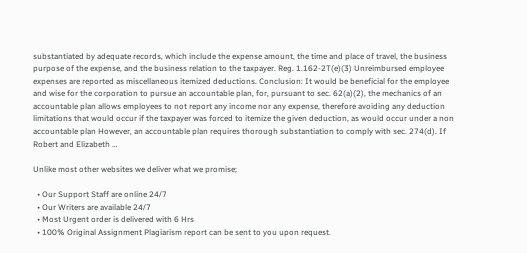substantiated by adequate records, which include the expense amount, the time and place of travel, the business purpose of the expense, and the business relation to the taxpayer. Reg. 1.162-2T(e)(3) Unreimbursed employee expenses are reported as miscellaneous itemized deductions. Conclusion: It would be beneficial for the employee and wise for the corporation to pursue an accountable plan, for, pursuant to sec. 62(a)(2), the mechanics of an accountable plan allows employees to not report any income nor any expense, therefore avoiding any deduction limitations that would occur if the taxpayer was forced to itemize the given deduction, as would occur under a non accountable plan However, an accountable plan requires thorough substantiation to comply with sec. 274(d). If Robert and Elizabeth …

Unlike most other websites we deliver what we promise;

  • Our Support Staff are online 24/7
  • Our Writers are available 24/7
  • Most Urgent order is delivered with 6 Hrs
  • 100% Original Assignment Plagiarism report can be sent to you upon request.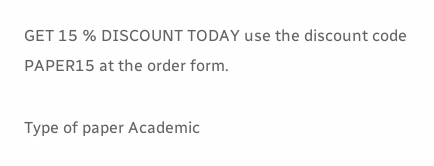GET 15 % DISCOUNT TODAY use the discount code PAPER15 at the order form.

Type of paper Academic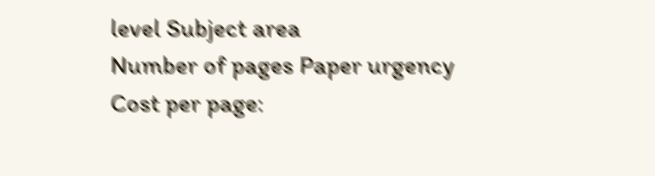level Subject area
Number of pages Paper urgency Cost per page: